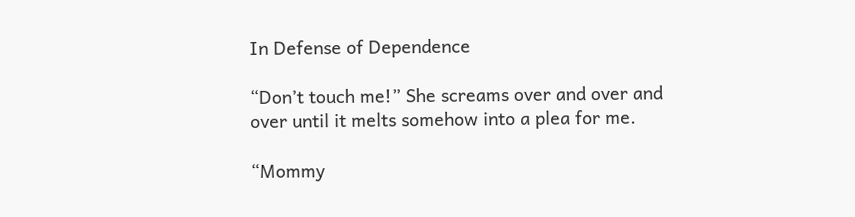In Defense of Dependence

“Don’t touch me!” She screams over and over and over until it melts somehow into a plea for me.

“Mommy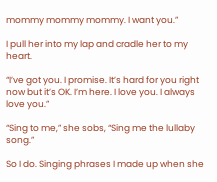mommy mommy mommy. I want you.”

I pull her into my lap and cradle her to my heart.

“I’ve got you. I promise. It’s hard for you right now but it’s OK. I’m here. I love you. I always love you.”

“Sing to me,” she sobs, “Sing me the lullaby song.”

So I do. Singing phrases I made up when she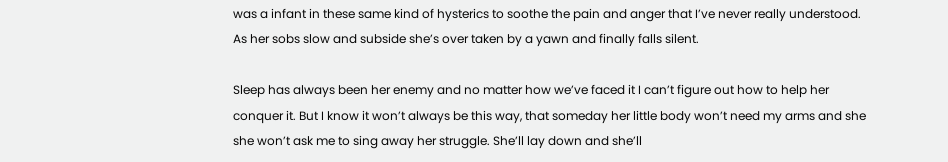was a infant in these same kind of hysterics to soothe the pain and anger that I’ve never really understood. As her sobs slow and subside she’s over taken by a yawn and finally falls silent.

Sleep has always been her enemy and no matter how we’ve faced it I can’t figure out how to help her conquer it. But I know it won’t always be this way, that someday her little body won’t need my arms and she she won’t ask me to sing away her struggle. She’ll lay down and she’ll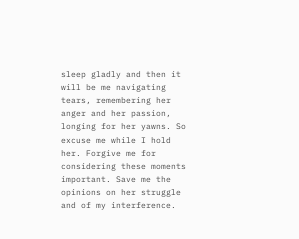sleep gladly and then it will be me navigating tears, remembering her anger and her passion, longing for her yawns. So excuse me while I hold her. Forgive me for considering these moments important. Save me the opinions on her struggle and of my interference.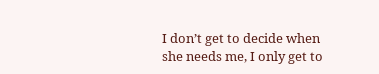I don’t get to decide when she needs me, I only get to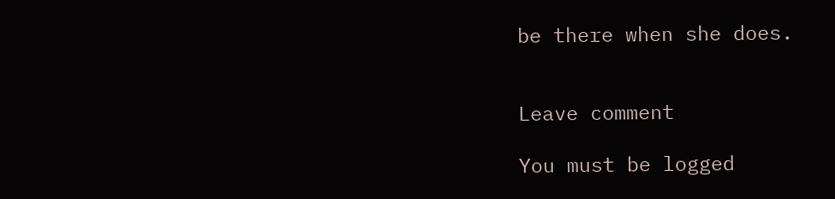be there when she does.


Leave comment

You must be logged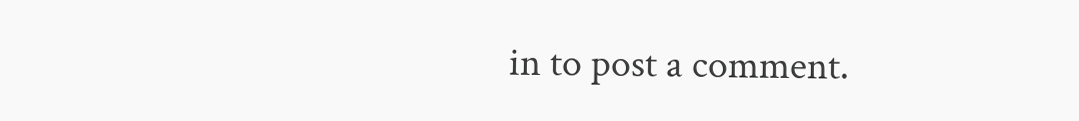in to post a comment.